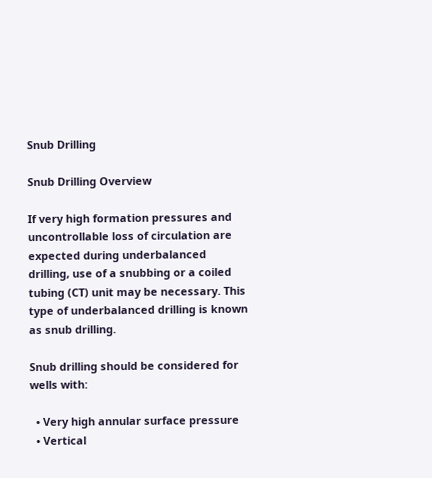Snub Drilling

Snub Drilling Overview

If very high formation pressures and uncontrollable loss of circulation are expected during underbalanced drilling, use of a snubbing or a coiled tubing (CT) unit may be necessary. This type of underbalanced drilling is known as snub drilling.

Snub drilling should be considered for wells with:

  • Very high annular surface pressure
  • Vertical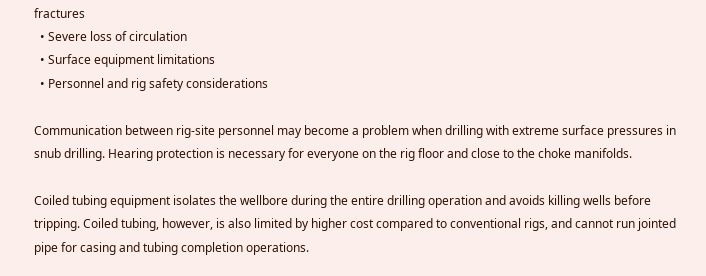fractures
  • Severe loss of circulation
  • Surface equipment limitations
  • Personnel and rig safety considerations

Communication between rig-site personnel may become a problem when drilling with extreme surface pressures in snub drilling. Hearing protection is necessary for everyone on the rig floor and close to the choke manifolds.

Coiled tubing equipment isolates the wellbore during the entire drilling operation and avoids killing wells before tripping. Coiled tubing, however, is also limited by higher cost compared to conventional rigs, and cannot run jointed pipe for casing and tubing completion operations.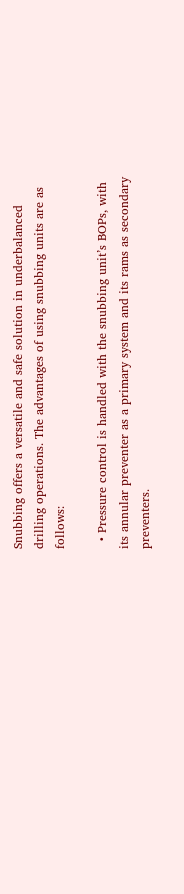Snubbing offers a versatile and safe solution in underbalanced drilling operations. The advantages of using snubbing units are as follows:

  • Pressure control is handled with the snubbing unit’s BOPs, with its annular preventer as a primary system and its rams as secondary preventers.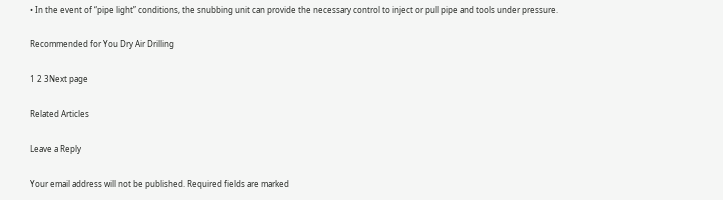• In the event of “pipe light” conditions, the snubbing unit can provide the necessary control to inject or pull pipe and tools under pressure.

Recommended for You Dry Air Drilling

1 2 3Next page

Related Articles

Leave a Reply

Your email address will not be published. Required fields are marked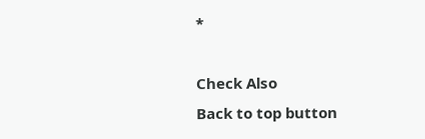*

Check Also
Back to top button